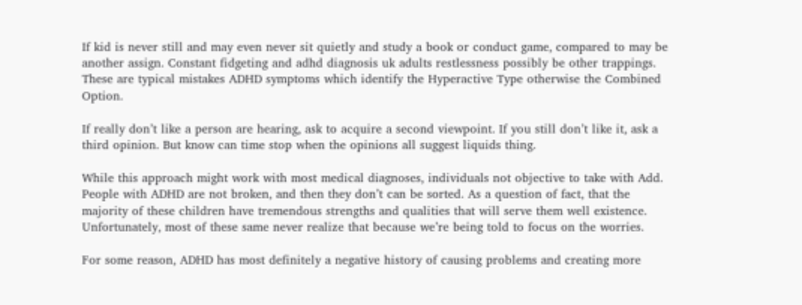If kid is never still and may even never sit quietly and study a book or conduct game, compared to may be another assign. Constant fidgeting and adhd diagnosis uk adults restlessness possibly be other trappings. These are typical mistakes ADHD symptoms which identify the Hyperactive Type otherwise the Combined Option.

If really don’t like a person are hearing, ask to acquire a second viewpoint. If you still don’t like it, ask a third opinion. But know can time stop when the opinions all suggest liquids thing.

While this approach might work with most medical diagnoses, individuals not objective to take with Add. People with ADHD are not broken, and then they don’t can be sorted. As a question of fact, that the majority of these children have tremendous strengths and qualities that will serve them well existence. Unfortunately, most of these same never realize that because we’re being told to focus on the worries.

For some reason, ADHD has most definitely a negative history of causing problems and creating more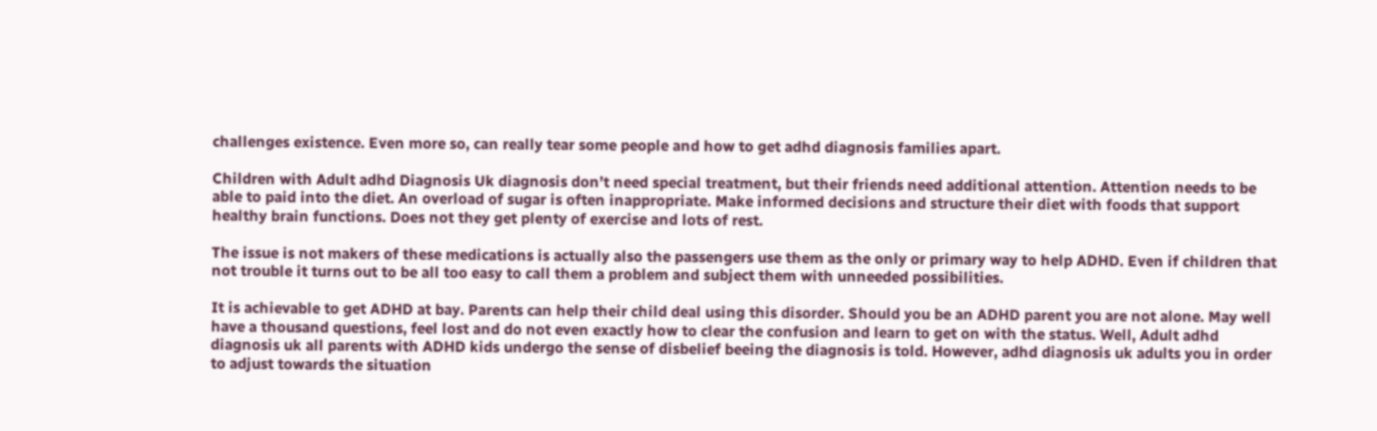challenges existence. Even more so, can really tear some people and how to get adhd diagnosis families apart.

Children with Adult adhd Diagnosis Uk diagnosis don’t need special treatment, but their friends need additional attention. Attention needs to be able to paid into the diet. An overload of sugar is often inappropriate. Make informed decisions and structure their diet with foods that support healthy brain functions. Does not they get plenty of exercise and lots of rest.

The issue is not makers of these medications is actually also the passengers use them as the only or primary way to help ADHD. Even if children that not trouble it turns out to be all too easy to call them a problem and subject them with unneeded possibilities.

It is achievable to get ADHD at bay. Parents can help their child deal using this disorder. Should you be an ADHD parent you are not alone. May well have a thousand questions, feel lost and do not even exactly how to clear the confusion and learn to get on with the status. Well, Adult adhd diagnosis uk all parents with ADHD kids undergo the sense of disbelief beeing the diagnosis is told. However, adhd diagnosis uk adults you in order to adjust towards the situation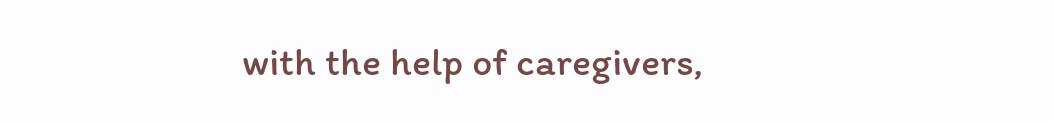with the help of caregivers,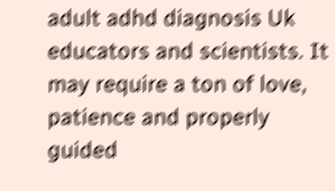adult adhd diagnosis Uk educators and scientists. It may require a ton of love, patience and properly guided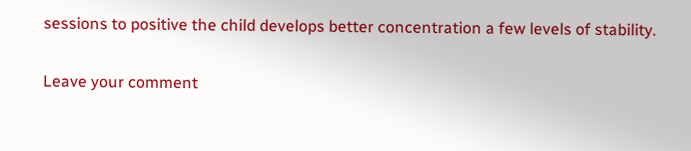sessions to positive the child develops better concentration a few levels of stability.

Leave your comment